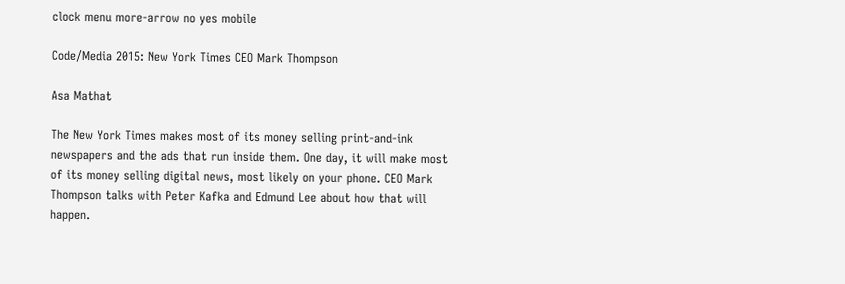clock menu more-arrow no yes mobile

Code/Media 2015: New York Times CEO Mark Thompson

Asa Mathat

The New York Times makes most of its money selling print-and-ink newspapers and the ads that run inside them. One day, it will make most of its money selling digital news, most likely on your phone. CEO Mark Thompson talks with Peter Kafka and Edmund Lee about how that will happen.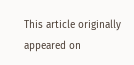This article originally appeared on